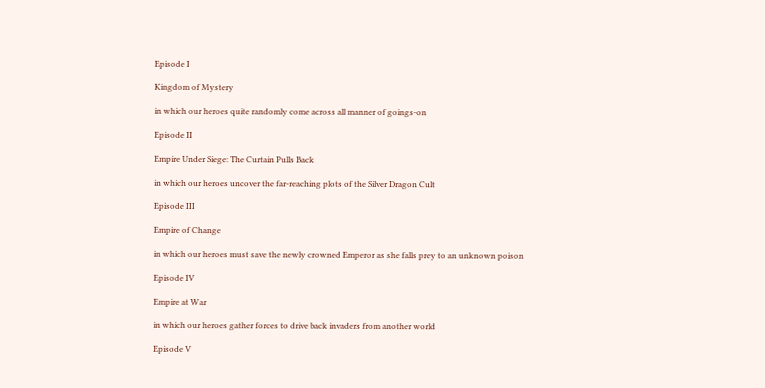Episode I

Kingdom of Mystery

in which our heroes quite randomly come across all manner of goings-on

Episode II

Empire Under Siege: The Curtain Pulls Back

in which our heroes uncover the far-reaching plots of the Silver Dragon Cult

Episode III

Empire of Change

in which our heroes must save the newly crowned Emperor as she falls prey to an unknown poison

Episode IV

Empire at War

in which our heroes gather forces to drive back invaders from another world

Episode V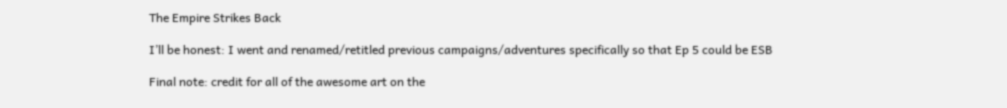The Empire Strikes Back

I’ll be honest: I went and renamed/retitled previous campaigns/adventures specifically so that Ep 5 could be ESB

Final note: credit for all of the awesome art on the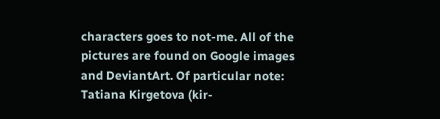characters goes to not-me. All of the pictures are found on Google images and DeviantArt. Of particular note: Tatiana Kirgetova (kir-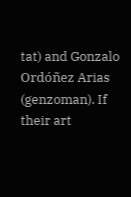tat) and Gonzalo Ordóñez Arias (genzoman). If their art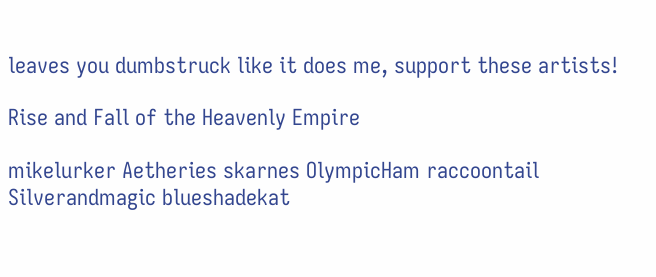leaves you dumbstruck like it does me, support these artists!

Rise and Fall of the Heavenly Empire

mikelurker Aetheries skarnes OlympicHam raccoontail Silverandmagic blueshadekat